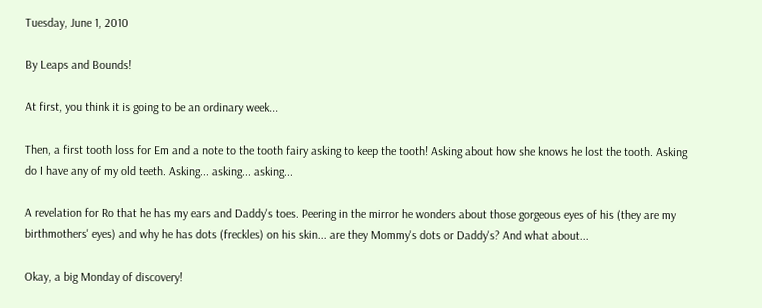Tuesday, June 1, 2010

By Leaps and Bounds!

At first, you think it is going to be an ordinary week...

Then, a first tooth loss for Em and a note to the tooth fairy asking to keep the tooth! Asking about how she knows he lost the tooth. Asking do I have any of my old teeth. Asking... asking... asking...

A revelation for Ro that he has my ears and Daddy's toes. Peering in the mirror he wonders about those gorgeous eyes of his (they are my birthmothers' eyes) and why he has dots (freckles) on his skin... are they Mommy's dots or Daddy's? And what about...

Okay, a big Monday of discovery!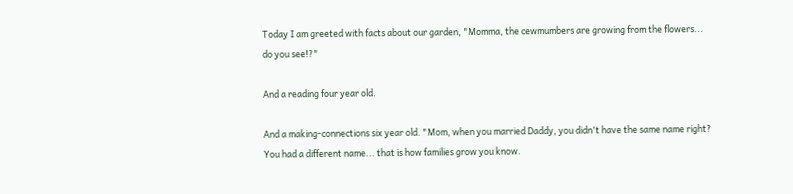Today I am greeted with facts about our garden, "Momma, the cewmumbers are growing from the flowers... do you see!?"

And a reading four year old.

And a making-connections six year old. "Mom, when you married Daddy, you didn't have the same name right? You had a different name... that is how families grow you know.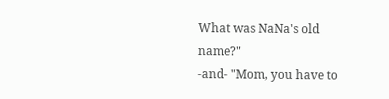What was NaNa's old name?"
-and- "Mom, you have to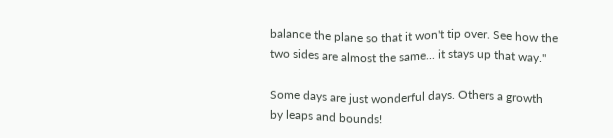balance the plane so that it won't tip over. See how the two sides are almost the same... it stays up that way."

Some days are just wonderful days. Others a growth by leaps and bounds!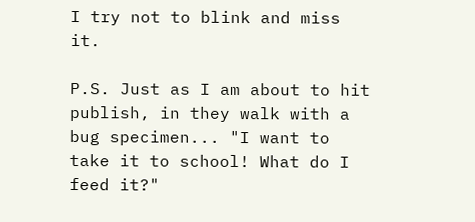I try not to blink and miss it.

P.S. Just as I am about to hit publish, in they walk with a bug specimen... "I want to take it to school! What do I feed it?"